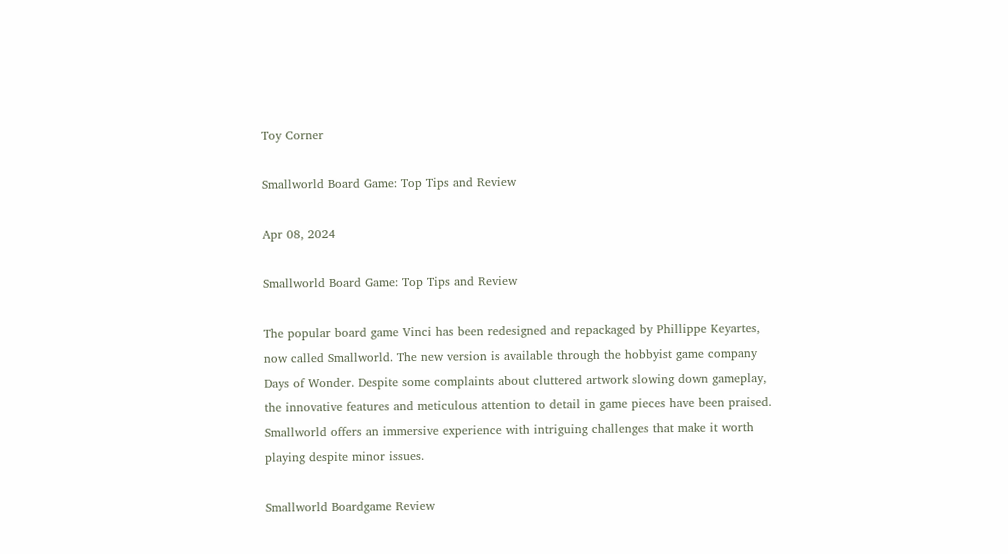Toy Corner

Smallworld Board Game: Top Tips and Review

Apr 08, 2024

Smallworld Board Game: Top Tips and Review

The popular board game Vinci has been redesigned and repackaged by Phillippe Keyartes, now called Smallworld. The new version is available through the hobbyist game company Days of Wonder. Despite some complaints about cluttered artwork slowing down gameplay, the innovative features and meticulous attention to detail in game pieces have been praised. Smallworld offers an immersive experience with intriguing challenges that make it worth playing despite minor issues.

Smallworld Boardgame Review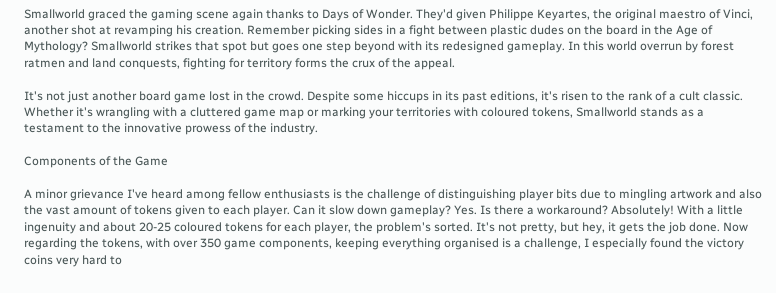Smallworld graced the gaming scene again thanks to Days of Wonder. They'd given Philippe Keyartes, the original maestro of Vinci, another shot at revamping his creation. Remember picking sides in a fight between plastic dudes on the board in the Age of Mythology? Smallworld strikes that spot but goes one step beyond with its redesigned gameplay. In this world overrun by forest ratmen and land conquests, fighting for territory forms the crux of the appeal.

It's not just another board game lost in the crowd. Despite some hiccups in its past editions, it's risen to the rank of a cult classic. Whether it's wrangling with a cluttered game map or marking your territories with coloured tokens, Smallworld stands as a testament to the innovative prowess of the industry.

Components of the Game

A minor grievance I've heard among fellow enthusiasts is the challenge of distinguishing player bits due to mingling artwork and also the vast amount of tokens given to each player. Can it slow down gameplay? Yes. Is there a workaround? Absolutely! With a little ingenuity and about 20-25 coloured tokens for each player, the problem's sorted. It's not pretty, but hey, it gets the job done. Now regarding the tokens, with over 350 game components, keeping everything organised is a challenge, I especially found the victory coins very hard to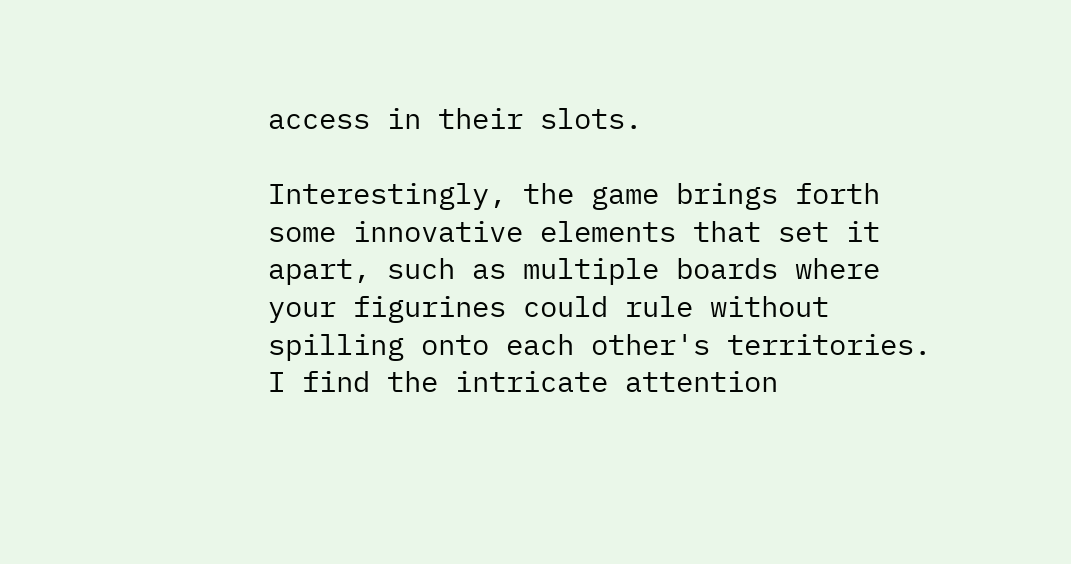access in their slots.

Interestingly, the game brings forth some innovative elements that set it apart, such as multiple boards where your figurines could rule without spilling onto each other's territories. I find the intricate attention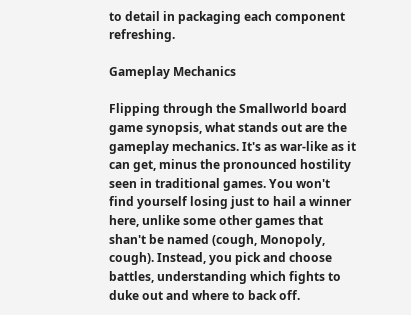to detail in packaging each component refreshing.

Gameplay Mechanics

Flipping through the Smallworld board game synopsis, what stands out are the gameplay mechanics. It's as war-like as it can get, minus the pronounced hostility seen in traditional games. You won't find yourself losing just to hail a winner here, unlike some other games that shan't be named (cough, Monopoly, cough). Instead, you pick and choose battles, understanding which fights to duke out and where to back off.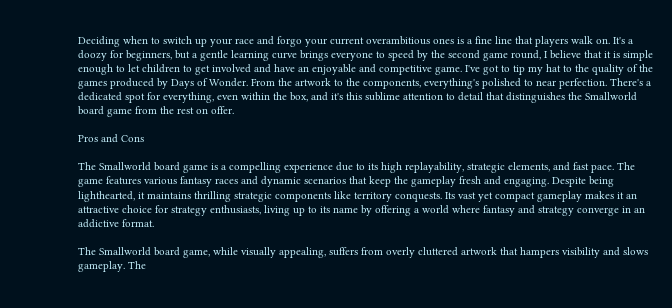Deciding when to switch up your race and forgo your current overambitious ones is a fine line that players walk on. It's a doozy for beginners, but a gentle learning curve brings everyone to speed by the second game round, I believe that it is simple enough to let children to get involved and have an enjoyable and competitive game. I've got to tip my hat to the quality of the games produced by Days of Wonder. From the artwork to the components, everything's polished to near perfection. There's a dedicated spot for everything, even within the box, and it's this sublime attention to detail that distinguishes the Smallworld board game from the rest on offer.

Pros and Cons

The Smallworld board game is a compelling experience due to its high replayability, strategic elements, and fast pace. The game features various fantasy races and dynamic scenarios that keep the gameplay fresh and engaging. Despite being lighthearted, it maintains thrilling strategic components like territory conquests. Its vast yet compact gameplay makes it an attractive choice for strategy enthusiasts, living up to its name by offering a world where fantasy and strategy converge in an addictive format.

The Smallworld board game, while visually appealing, suffers from overly cluttered artwork that hampers visibility and slows gameplay. The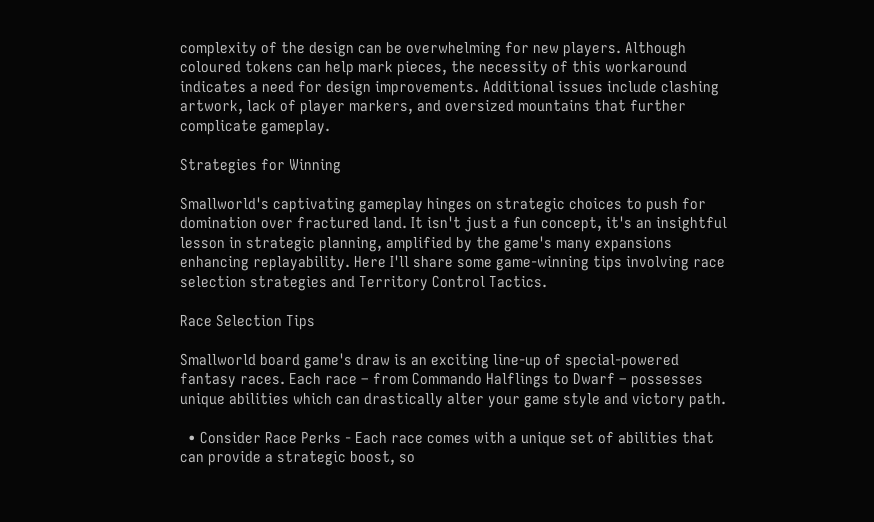complexity of the design can be overwhelming for new players. Although coloured tokens can help mark pieces, the necessity of this workaround indicates a need for design improvements. Additional issues include clashing artwork, lack of player markers, and oversized mountains that further complicate gameplay.

Strategies for Winning

Smallworld's captivating gameplay hinges on strategic choices to push for domination over fractured land. It isn't just a fun concept, it's an insightful lesson in strategic planning, amplified by the game's many expansions enhancing replayability. Here I'll share some game-winning tips involving race selection strategies and Territory Control Tactics.

Race Selection Tips

Smallworld board game's draw is an exciting line-up of special-powered fantasy races. Each race – from Commando Halflings to Dwarf – possesses unique abilities which can drastically alter your game style and victory path.

  • Consider Race Perks - Each race comes with a unique set of abilities that can provide a strategic boost, so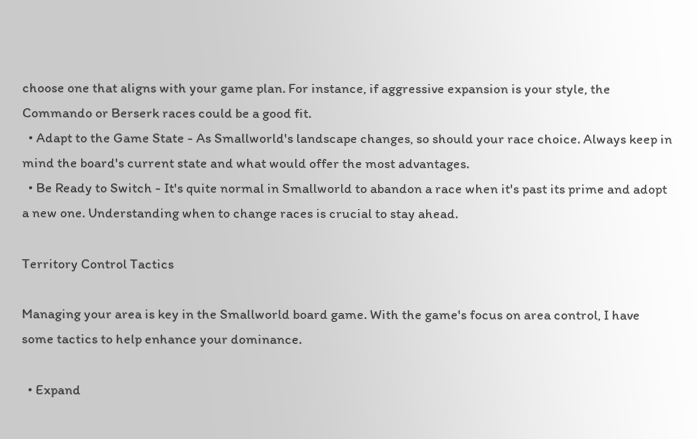choose one that aligns with your game plan. For instance, if aggressive expansion is your style, the Commando or Berserk races could be a good fit.
  • Adapt to the Game State - As Smallworld's landscape changes, so should your race choice. Always keep in mind the board's current state and what would offer the most advantages.
  • Be Ready to Switch - It's quite normal in Smallworld to abandon a race when it's past its prime and adopt a new one. Understanding when to change races is crucial to stay ahead.

Territory Control Tactics

Managing your area is key in the Smallworld board game. With the game's focus on area control, I have some tactics to help enhance your dominance.

  • Expand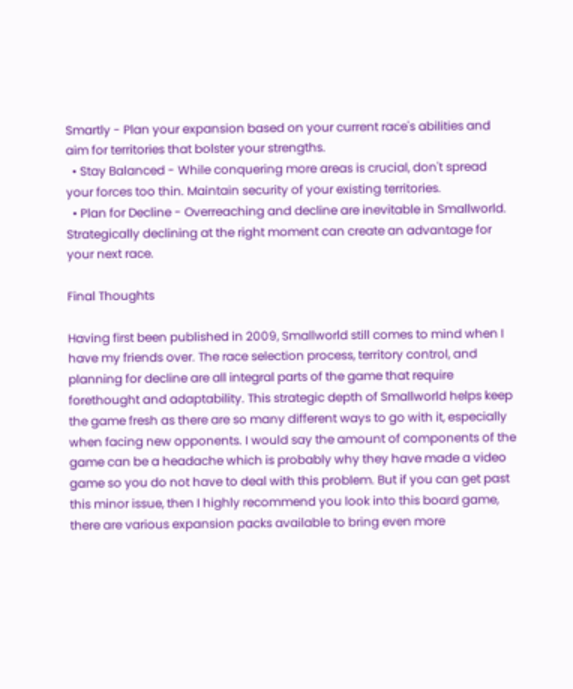Smartly - Plan your expansion based on your current race's abilities and aim for territories that bolster your strengths.
  • Stay Balanced - While conquering more areas is crucial, don't spread your forces too thin. Maintain security of your existing territories.
  • Plan for Decline - Overreaching and decline are inevitable in Smallworld. Strategically declining at the right moment can create an advantage for your next race.

Final Thoughts

Having first been published in 2009, Smallworld still comes to mind when I have my friends over. The race selection process, territory control, and planning for decline are all integral parts of the game that require forethought and adaptability. This strategic depth of Smallworld helps keep the game fresh as there are so many different ways to go with it, especially when facing new opponents. I would say the amount of components of the game can be a headache which is probably why they have made a video game so you do not have to deal with this problem. But if you can get past this minor issue, then I highly recommend you look into this board game, there are various expansion packs available to bring even more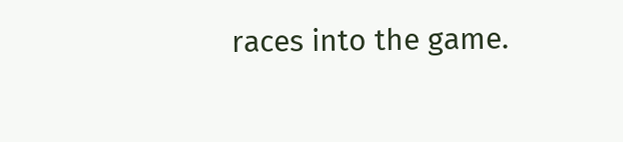races into the game.